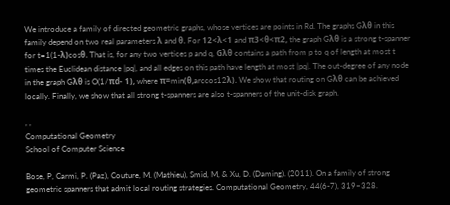We introduce a family of directed geometric graphs, whose vertices are points in Rd. The graphs Gλθ in this family depend on two real parameters λ and θ. For 12<λ<1 and π3<θ<π2, the graph Gλθ is a strong t-spanner for t=1(1-λ)cosθ. That is, for any two vertices p and q, Gλθ contains a path from p to q of length at most t times the Euclidean distance |pq|, and all edges on this path have length at most |pq|. The out-degree of any node in the graph Gλθ is O(1/πd- 1), where π=min(θ,arccos12λ). We show that routing on Gλθ can be achieved locally. Finally, we show that all strong t-spanners are also t-spanners of the unit-disk graph.

, ,
Computational Geometry
School of Computer Science

Bose, P, Carmi, P. (Paz), Couture, M. (Mathieu), Smid, M, & Xu, D. (Daming). (2011). On a family of strong geometric spanners that admit local routing strategies. Computational Geometry, 44(6-7), 319–328.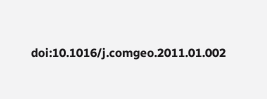doi:10.1016/j.comgeo.2011.01.002